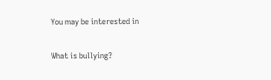You may be interested in

What is bullying?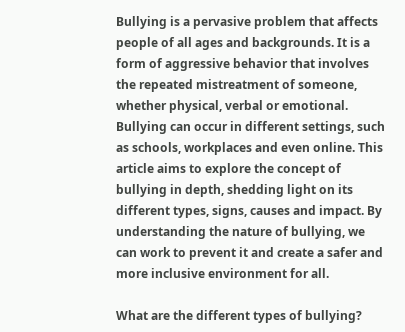Bullying is a pervasive problem that affects people of all ages and backgrounds. It is a form of aggressive behavior that involves the repeated mistreatment of someone, whether physical, verbal or emotional. Bullying can occur in different settings, such as schools, workplaces and even online. This article aims to explore the concept of bullying in depth, shedding light on its different types, signs, causes and impact. By understanding the nature of bullying, we can work to prevent it and create a safer and more inclusive environment for all.

What are the different types of bullying?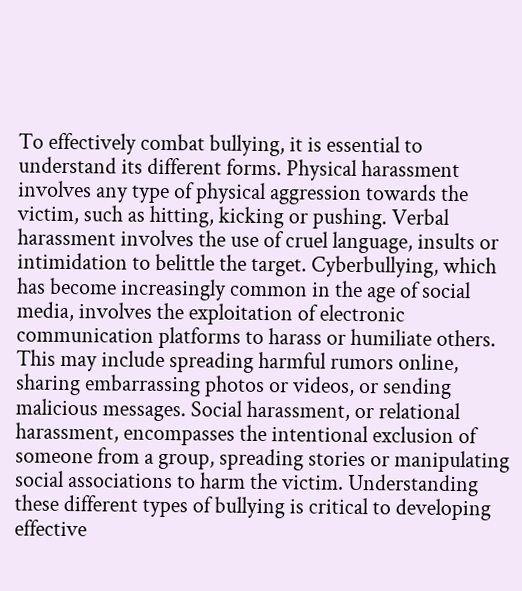To effectively combat bullying, it is essential to understand its different forms. Physical harassment involves any type of physical aggression towards the victim, such as hitting, kicking or pushing. Verbal harassment involves the use of cruel language, insults or intimidation to belittle the target. Cyberbullying, which has become increasingly common in the age of social media, involves the exploitation of electronic communication platforms to harass or humiliate others. This may include spreading harmful rumors online, sharing embarrassing photos or videos, or sending malicious messages. Social harassment, or relational harassment, encompasses the intentional exclusion of someone from a group, spreading stories or manipulating social associations to harm the victim. Understanding these different types of bullying is critical to developing effective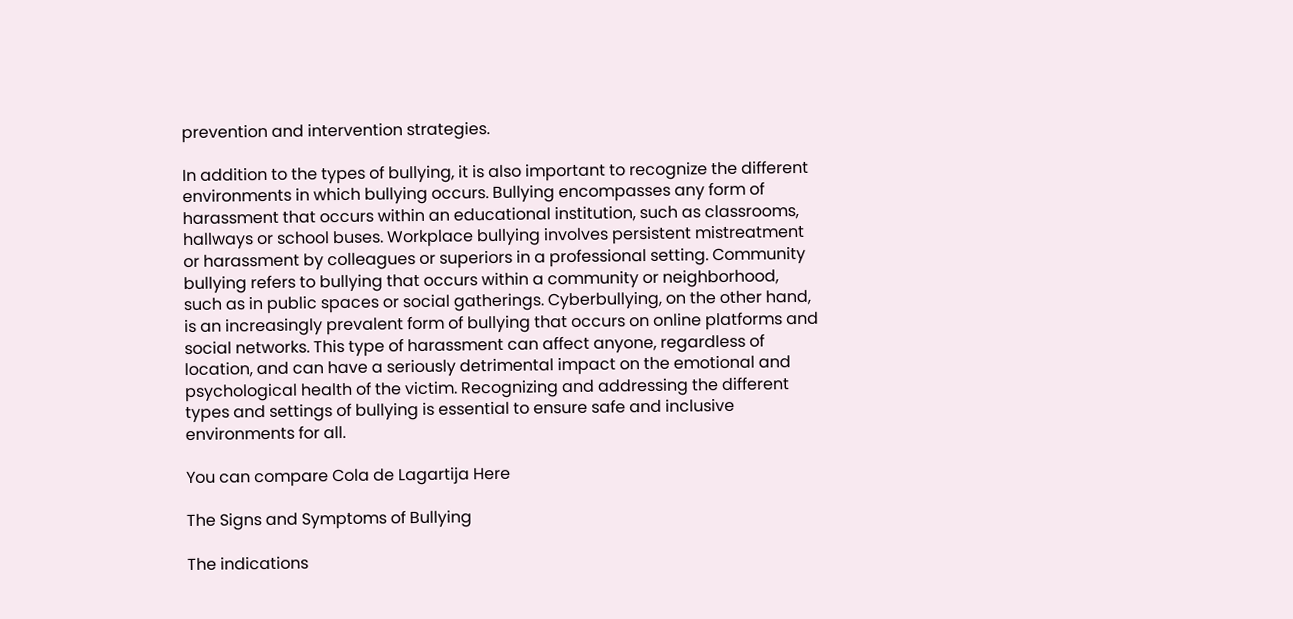prevention and intervention strategies.

In addition to the types of bullying, it is also important to recognize the different environments in which bullying occurs. Bullying encompasses any form of harassment that occurs within an educational institution, such as classrooms, hallways or school buses. Workplace bullying involves persistent mistreatment or harassment by colleagues or superiors in a professional setting. Community bullying refers to bullying that occurs within a community or neighborhood, such as in public spaces or social gatherings. Cyberbullying, on the other hand, is an increasingly prevalent form of bullying that occurs on online platforms and social networks. This type of harassment can affect anyone, regardless of location, and can have a seriously detrimental impact on the emotional and psychological health of the victim. Recognizing and addressing the different types and settings of bullying is essential to ensure safe and inclusive environments for all.

You can compare Cola de Lagartija Here

The Signs and Symptoms of Bullying

The indications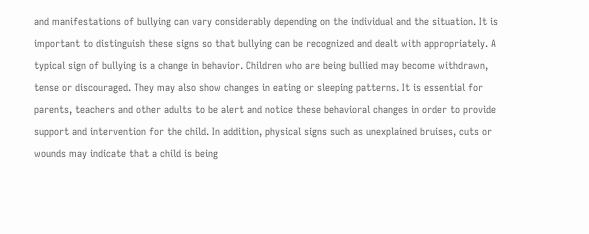and manifestations of bullying can vary considerably depending on the individual and the situation. It is important to distinguish these signs so that bullying can be recognized and dealt with appropriately. A typical sign of bullying is a change in behavior. Children who are being bullied may become withdrawn, tense or discouraged. They may also show changes in eating or sleeping patterns. It is essential for parents, teachers and other adults to be alert and notice these behavioral changes in order to provide support and intervention for the child. In addition, physical signs such as unexplained bruises, cuts or wounds may indicate that a child is being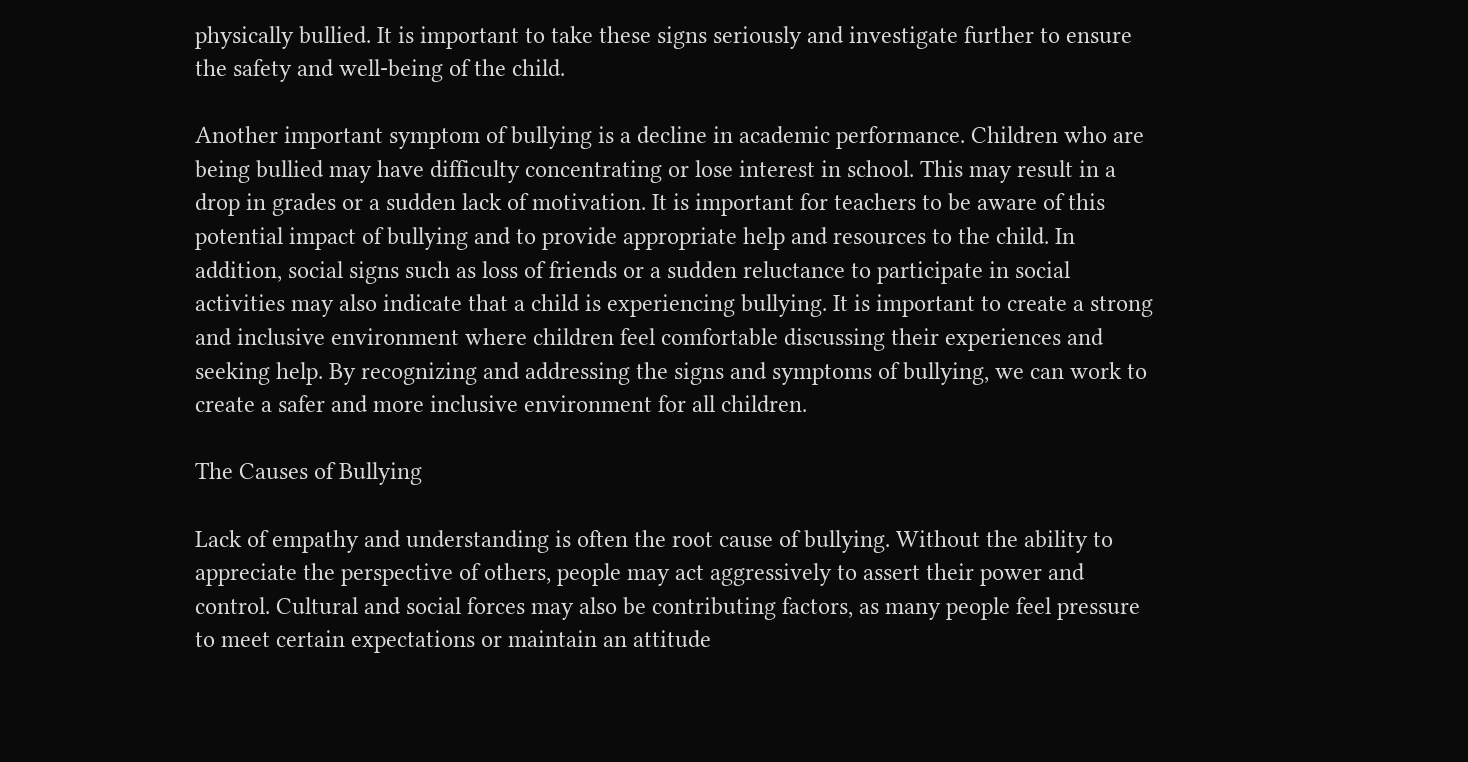physically bullied. It is important to take these signs seriously and investigate further to ensure the safety and well-being of the child.

Another important symptom of bullying is a decline in academic performance. Children who are being bullied may have difficulty concentrating or lose interest in school. This may result in a drop in grades or a sudden lack of motivation. It is important for teachers to be aware of this potential impact of bullying and to provide appropriate help and resources to the child. In addition, social signs such as loss of friends or a sudden reluctance to participate in social activities may also indicate that a child is experiencing bullying. It is important to create a strong and inclusive environment where children feel comfortable discussing their experiences and seeking help. By recognizing and addressing the signs and symptoms of bullying, we can work to create a safer and more inclusive environment for all children.

The Causes of Bullying

Lack of empathy and understanding is often the root cause of bullying. Without the ability to appreciate the perspective of others, people may act aggressively to assert their power and control. Cultural and social forces may also be contributing factors, as many people feel pressure to meet certain expectations or maintain an attitude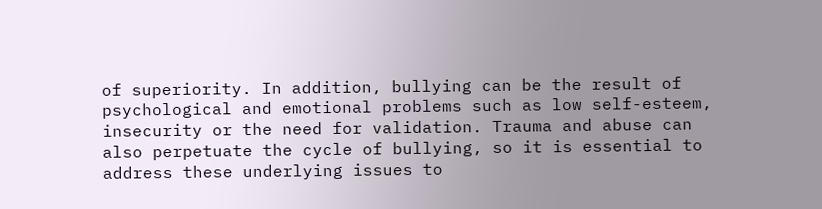of superiority. In addition, bullying can be the result of psychological and emotional problems such as low self-esteem, insecurity or the need for validation. Trauma and abuse can also perpetuate the cycle of bullying, so it is essential to address these underlying issues to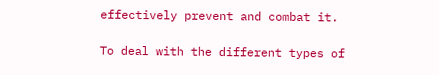effectively prevent and combat it.

To deal with the different types of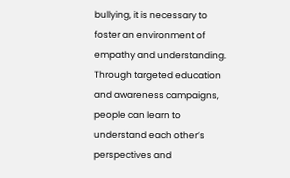bullying, it is necessary to foster an environment of empathy and understanding. Through targeted education and awareness campaigns, people can learn to understand each other’s perspectives and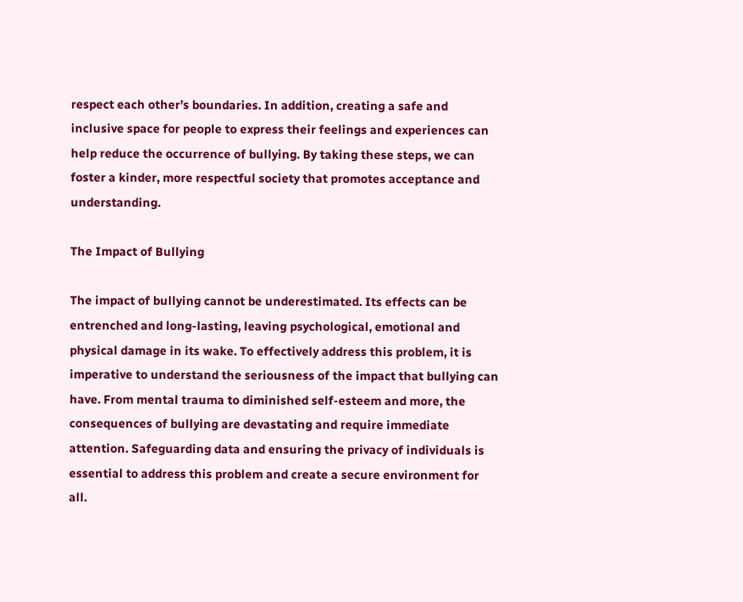respect each other’s boundaries. In addition, creating a safe and inclusive space for people to express their feelings and experiences can help reduce the occurrence of bullying. By taking these steps, we can foster a kinder, more respectful society that promotes acceptance and understanding.

The Impact of Bullying

The impact of bullying cannot be underestimated. Its effects can be entrenched and long-lasting, leaving psychological, emotional and physical damage in its wake. To effectively address this problem, it is imperative to understand the seriousness of the impact that bullying can have. From mental trauma to diminished self-esteem and more, the consequences of bullying are devastating and require immediate attention. Safeguarding data and ensuring the privacy of individuals is essential to address this problem and create a secure environment for all.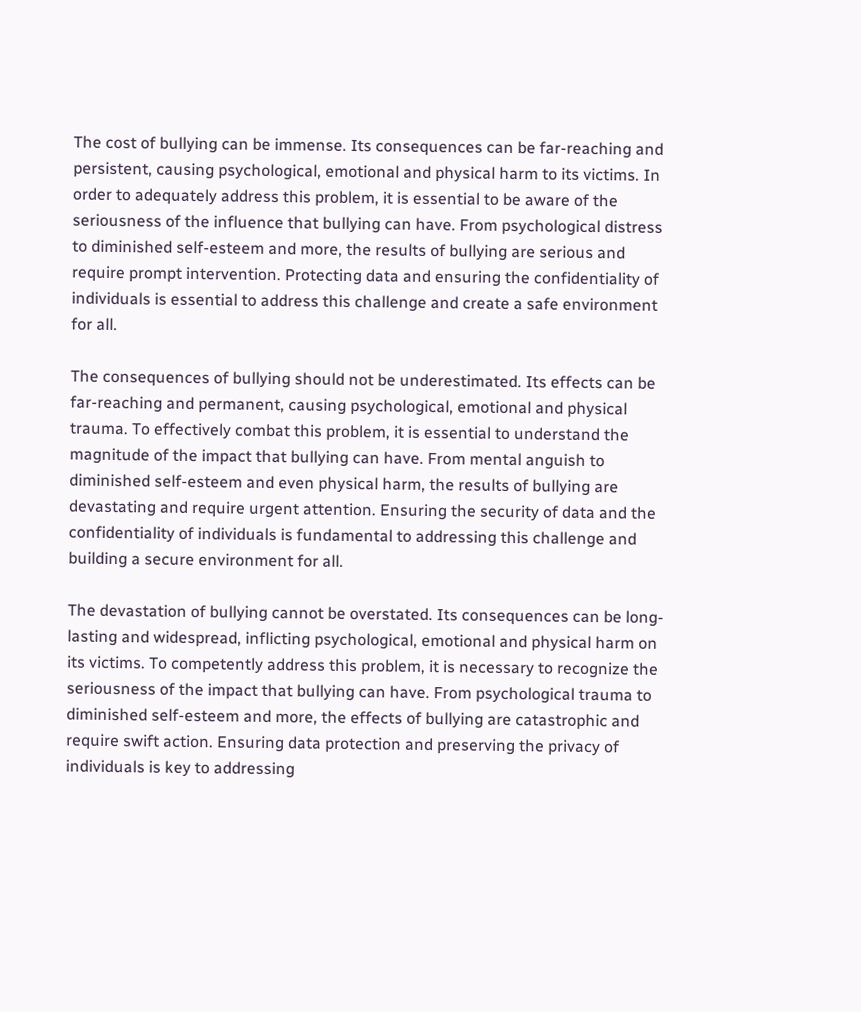The cost of bullying can be immense. Its consequences can be far-reaching and persistent, causing psychological, emotional and physical harm to its victims. In order to adequately address this problem, it is essential to be aware of the seriousness of the influence that bullying can have. From psychological distress to diminished self-esteem and more, the results of bullying are serious and require prompt intervention. Protecting data and ensuring the confidentiality of individuals is essential to address this challenge and create a safe environment for all.

The consequences of bullying should not be underestimated. Its effects can be far-reaching and permanent, causing psychological, emotional and physical trauma. To effectively combat this problem, it is essential to understand the magnitude of the impact that bullying can have. From mental anguish to diminished self-esteem and even physical harm, the results of bullying are devastating and require urgent attention. Ensuring the security of data and the confidentiality of individuals is fundamental to addressing this challenge and building a secure environment for all.

The devastation of bullying cannot be overstated. Its consequences can be long-lasting and widespread, inflicting psychological, emotional and physical harm on its victims. To competently address this problem, it is necessary to recognize the seriousness of the impact that bullying can have. From psychological trauma to diminished self-esteem and more, the effects of bullying are catastrophic and require swift action. Ensuring data protection and preserving the privacy of individuals is key to addressing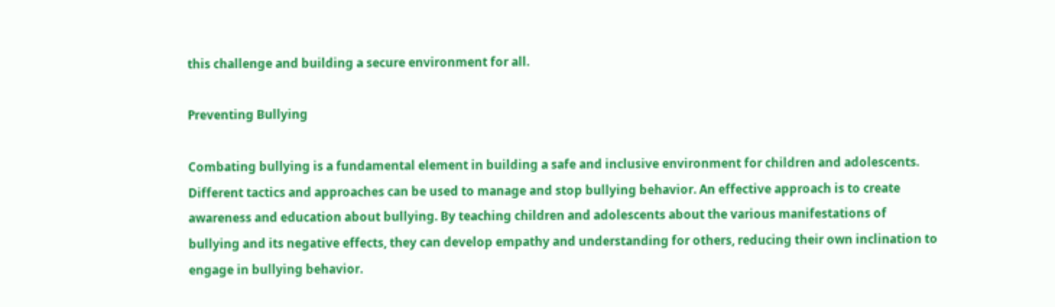this challenge and building a secure environment for all.

Preventing Bullying

Combating bullying is a fundamental element in building a safe and inclusive environment for children and adolescents. Different tactics and approaches can be used to manage and stop bullying behavior. An effective approach is to create awareness and education about bullying. By teaching children and adolescents about the various manifestations of bullying and its negative effects, they can develop empathy and understanding for others, reducing their own inclination to engage in bullying behavior.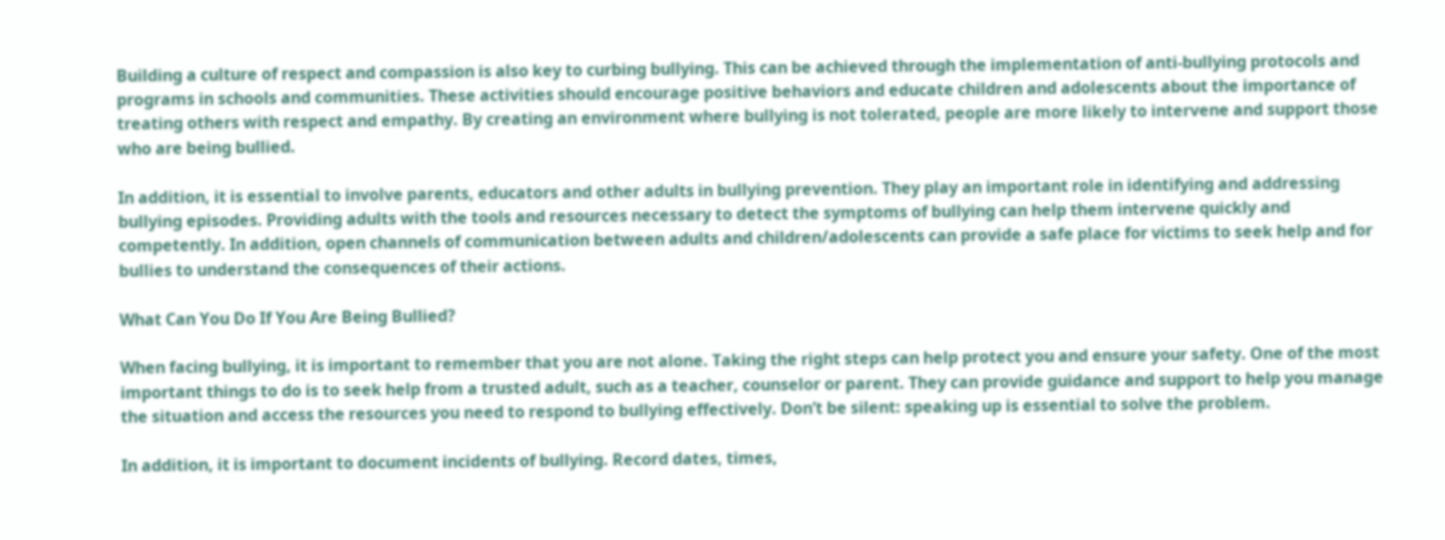Building a culture of respect and compassion is also key to curbing bullying. This can be achieved through the implementation of anti-bullying protocols and programs in schools and communities. These activities should encourage positive behaviors and educate children and adolescents about the importance of treating others with respect and empathy. By creating an environment where bullying is not tolerated, people are more likely to intervene and support those who are being bullied.

In addition, it is essential to involve parents, educators and other adults in bullying prevention. They play an important role in identifying and addressing bullying episodes. Providing adults with the tools and resources necessary to detect the symptoms of bullying can help them intervene quickly and competently. In addition, open channels of communication between adults and children/adolescents can provide a safe place for victims to seek help and for bullies to understand the consequences of their actions.

What Can You Do If You Are Being Bullied?

When facing bullying, it is important to remember that you are not alone. Taking the right steps can help protect you and ensure your safety. One of the most important things to do is to seek help from a trusted adult, such as a teacher, counselor or parent. They can provide guidance and support to help you manage the situation and access the resources you need to respond to bullying effectively. Don’t be silent: speaking up is essential to solve the problem.

In addition, it is important to document incidents of bullying. Record dates, times,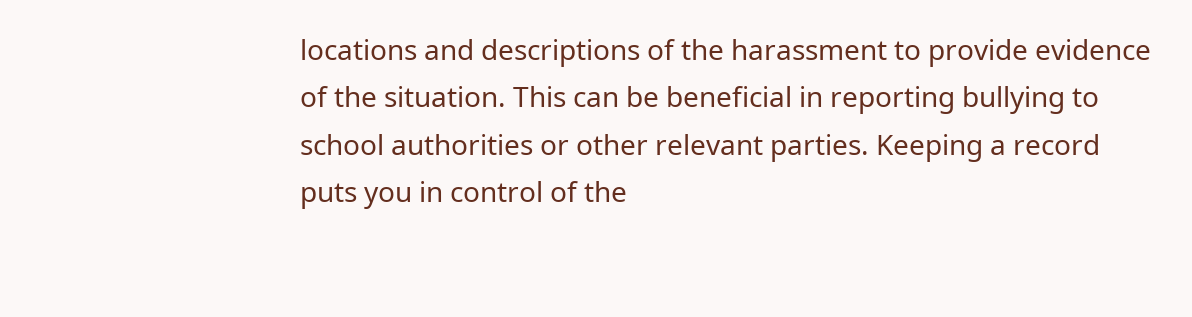locations and descriptions of the harassment to provide evidence of the situation. This can be beneficial in reporting bullying to school authorities or other relevant parties. Keeping a record puts you in control of the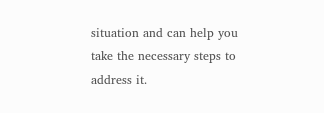situation and can help you take the necessary steps to address it.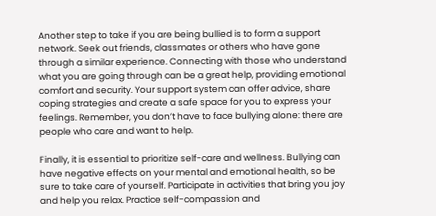Another step to take if you are being bullied is to form a support network. Seek out friends, classmates or others who have gone through a similar experience. Connecting with those who understand what you are going through can be a great help, providing emotional comfort and security. Your support system can offer advice, share coping strategies and create a safe space for you to express your feelings. Remember, you don’t have to face bullying alone: there are people who care and want to help.

Finally, it is essential to prioritize self-care and wellness. Bullying can have negative effects on your mental and emotional health, so be sure to take care of yourself. Participate in activities that bring you joy and help you relax. Practice self-compassion and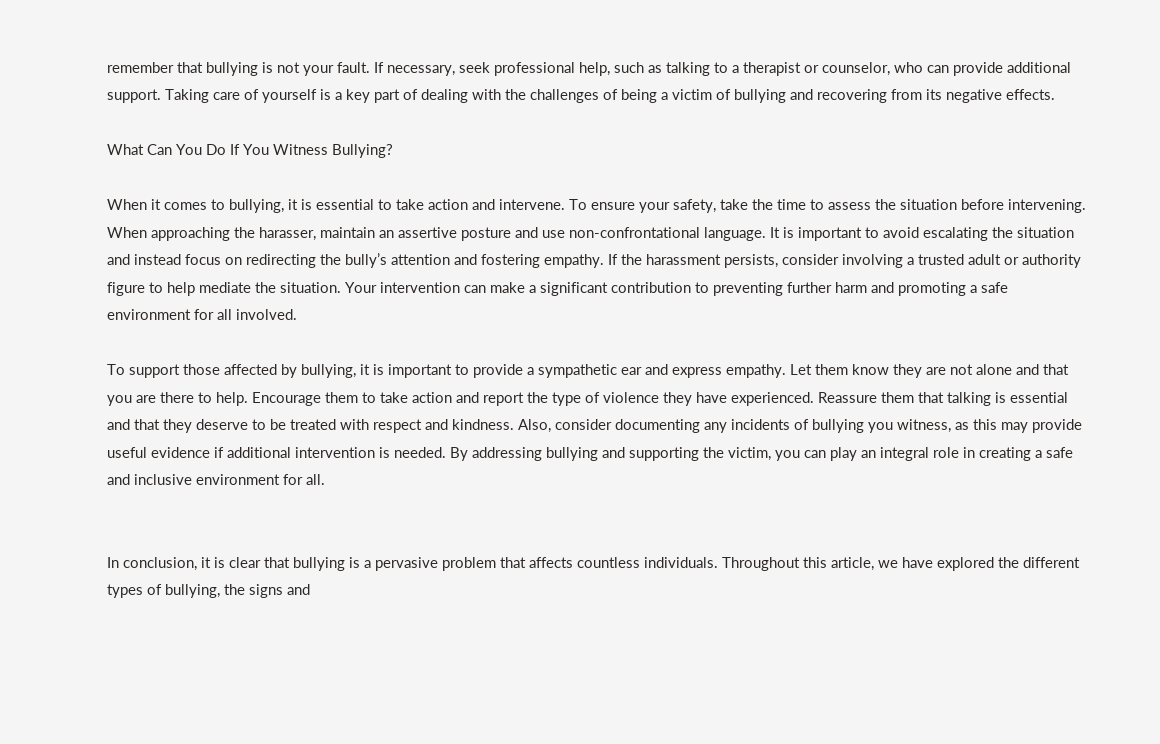remember that bullying is not your fault. If necessary, seek professional help, such as talking to a therapist or counselor, who can provide additional support. Taking care of yourself is a key part of dealing with the challenges of being a victim of bullying and recovering from its negative effects.

What Can You Do If You Witness Bullying?

When it comes to bullying, it is essential to take action and intervene. To ensure your safety, take the time to assess the situation before intervening. When approaching the harasser, maintain an assertive posture and use non-confrontational language. It is important to avoid escalating the situation and instead focus on redirecting the bully’s attention and fostering empathy. If the harassment persists, consider involving a trusted adult or authority figure to help mediate the situation. Your intervention can make a significant contribution to preventing further harm and promoting a safe environment for all involved.

To support those affected by bullying, it is important to provide a sympathetic ear and express empathy. Let them know they are not alone and that you are there to help. Encourage them to take action and report the type of violence they have experienced. Reassure them that talking is essential and that they deserve to be treated with respect and kindness. Also, consider documenting any incidents of bullying you witness, as this may provide useful evidence if additional intervention is needed. By addressing bullying and supporting the victim, you can play an integral role in creating a safe and inclusive environment for all.


In conclusion, it is clear that bullying is a pervasive problem that affects countless individuals. Throughout this article, we have explored the different types of bullying, the signs and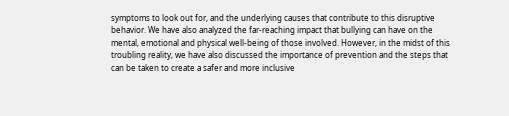symptoms to look out for, and the underlying causes that contribute to this disruptive behavior. We have also analyzed the far-reaching impact that bullying can have on the mental, emotional and physical well-being of those involved. However, in the midst of this troubling reality, we have also discussed the importance of prevention and the steps that can be taken to create a safer and more inclusive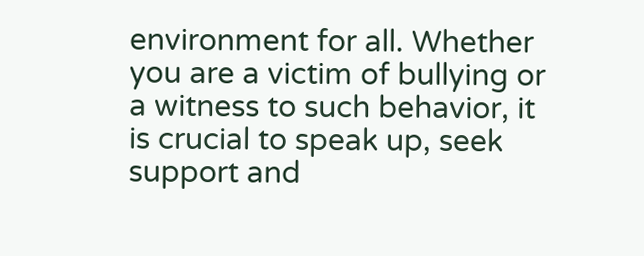environment for all. Whether you are a victim of bullying or a witness to such behavior, it is crucial to speak up, seek support and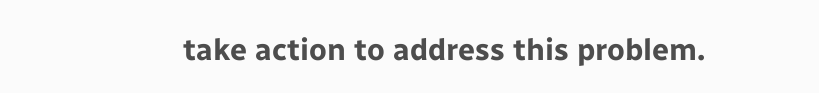take action to address this problem.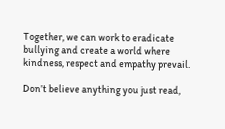Together, we can work to eradicate bullying and create a world where kindness, respect and empathy prevail.

Don’t believe anything you just read,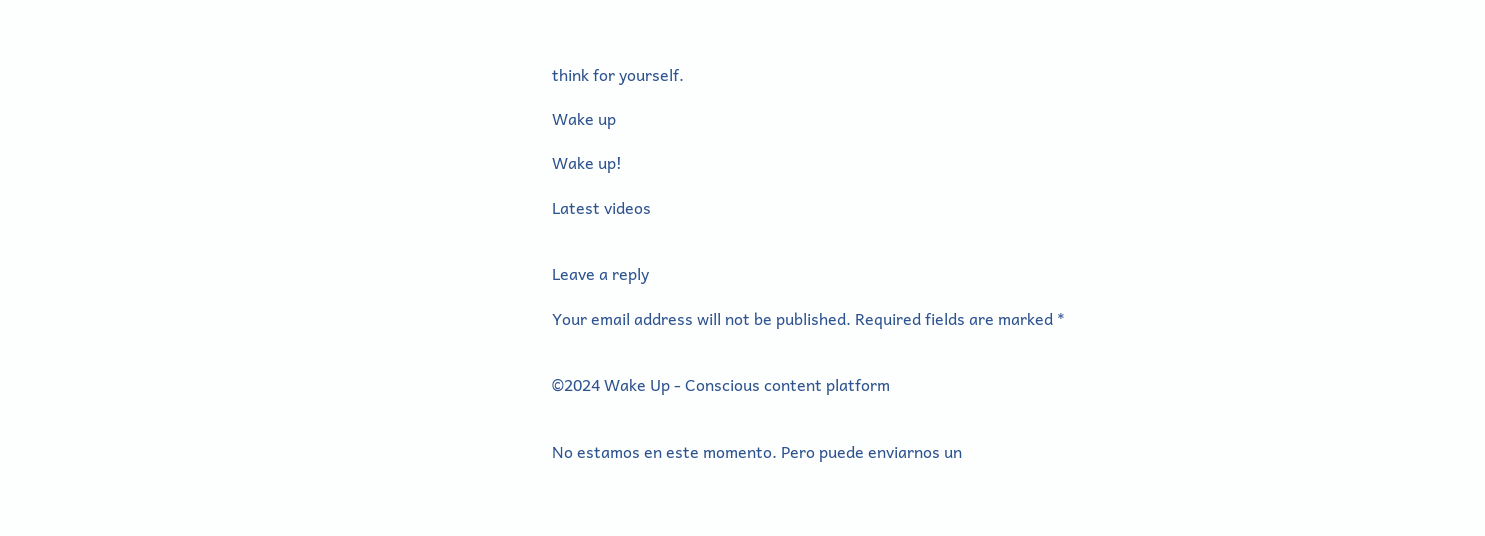think for yourself.

Wake up

Wake up!

Latest videos


Leave a reply

Your email address will not be published. Required fields are marked *


©2024 Wake Up - Conscious content platform


No estamos en este momento. Pero puede enviarnos un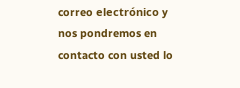correo electrónico y nos pondremos en contacto con usted lo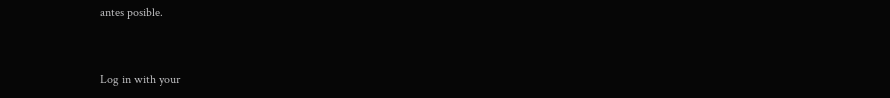antes posible.


Log in with your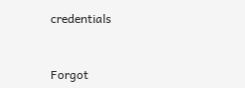credentials


Forgot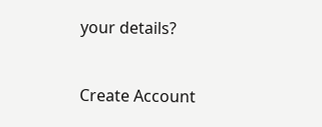your details?


Create Account